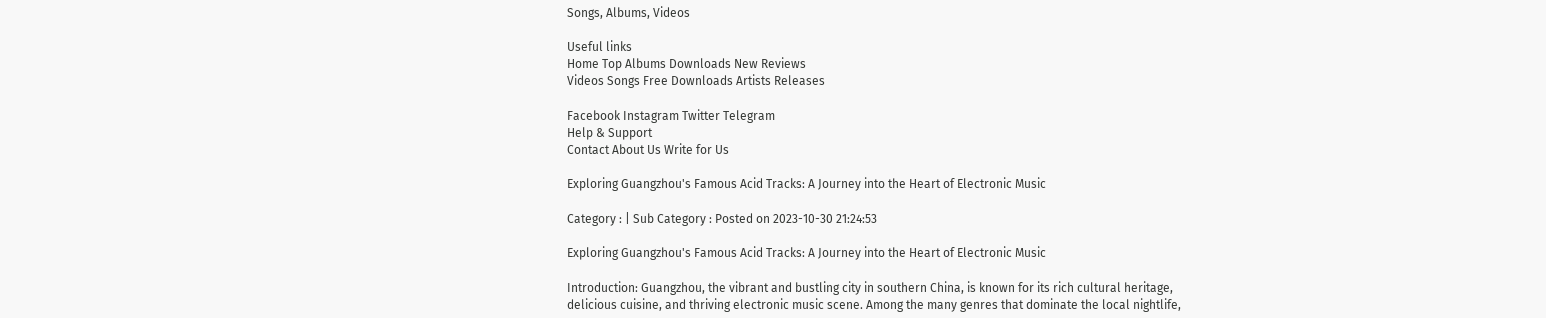Songs, Albums, Videos

Useful links
Home Top Albums Downloads New Reviews
Videos Songs Free Downloads Artists Releases

Facebook Instagram Twitter Telegram
Help & Support
Contact About Us Write for Us

Exploring Guangzhou's Famous Acid Tracks: A Journey into the Heart of Electronic Music

Category : | Sub Category : Posted on 2023-10-30 21:24:53

Exploring Guangzhou's Famous Acid Tracks: A Journey into the Heart of Electronic Music

Introduction: Guangzhou, the vibrant and bustling city in southern China, is known for its rich cultural heritage, delicious cuisine, and thriving electronic music scene. Among the many genres that dominate the local nightlife,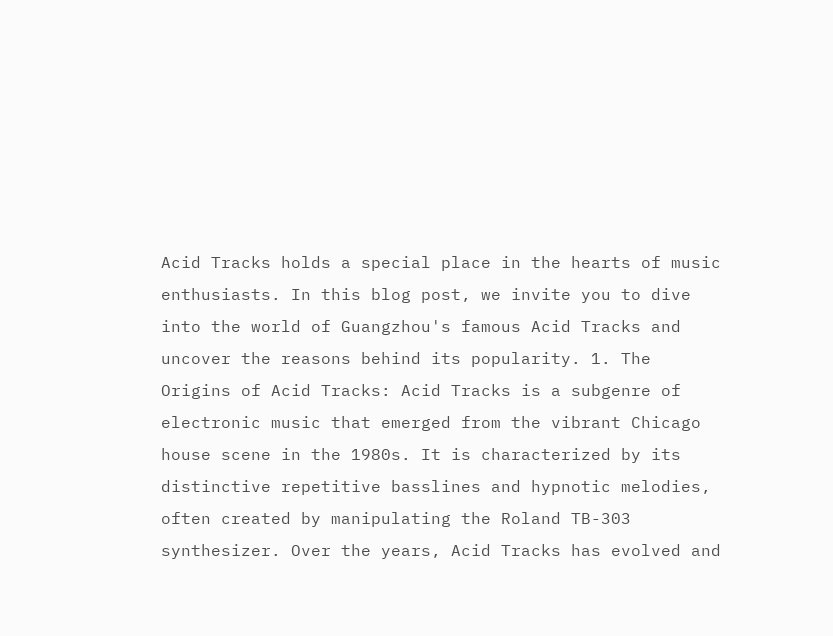Acid Tracks holds a special place in the hearts of music enthusiasts. In this blog post, we invite you to dive into the world of Guangzhou's famous Acid Tracks and uncover the reasons behind its popularity. 1. The Origins of Acid Tracks: Acid Tracks is a subgenre of electronic music that emerged from the vibrant Chicago house scene in the 1980s. It is characterized by its distinctive repetitive basslines and hypnotic melodies, often created by manipulating the Roland TB-303 synthesizer. Over the years, Acid Tracks has evolved and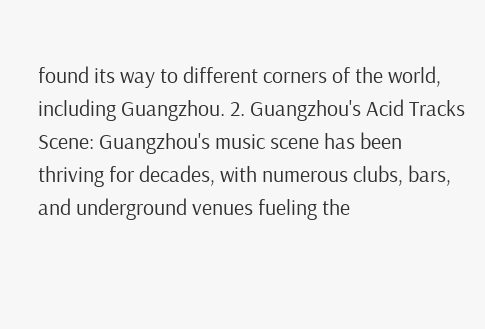found its way to different corners of the world, including Guangzhou. 2. Guangzhou's Acid Tracks Scene: Guangzhou's music scene has been thriving for decades, with numerous clubs, bars, and underground venues fueling the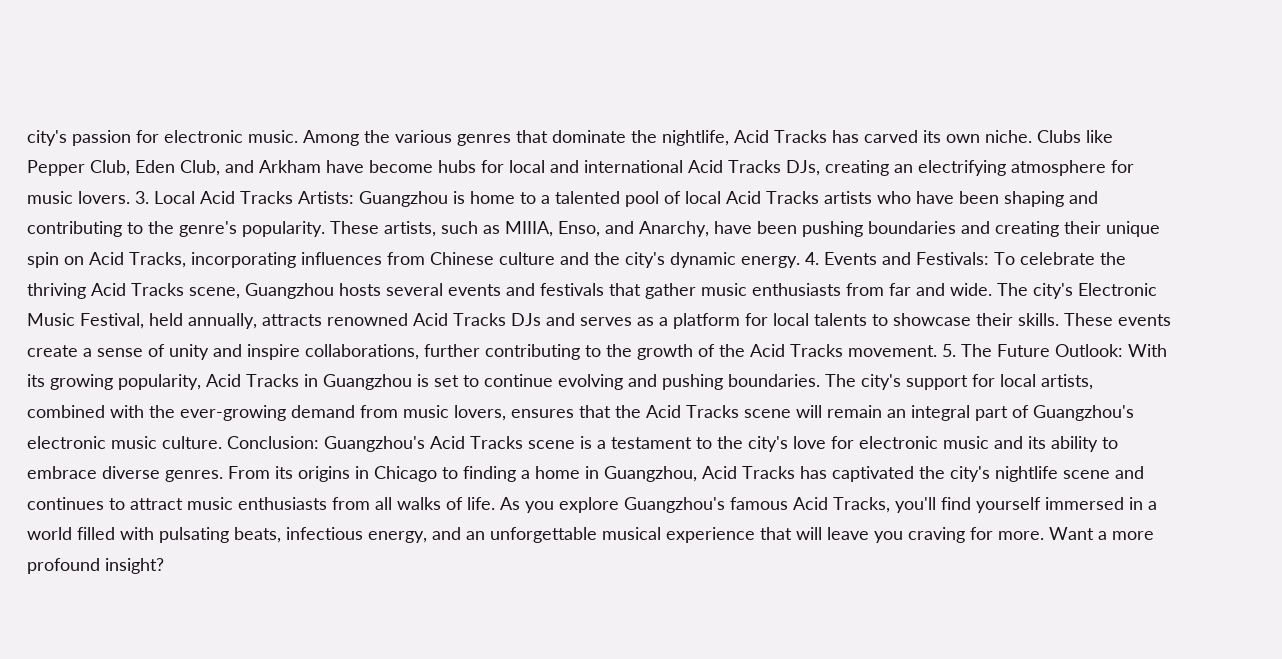city's passion for electronic music. Among the various genres that dominate the nightlife, Acid Tracks has carved its own niche. Clubs like Pepper Club, Eden Club, and Arkham have become hubs for local and international Acid Tracks DJs, creating an electrifying atmosphere for music lovers. 3. Local Acid Tracks Artists: Guangzhou is home to a talented pool of local Acid Tracks artists who have been shaping and contributing to the genre's popularity. These artists, such as MIIIA, Enso, and Anarchy, have been pushing boundaries and creating their unique spin on Acid Tracks, incorporating influences from Chinese culture and the city's dynamic energy. 4. Events and Festivals: To celebrate the thriving Acid Tracks scene, Guangzhou hosts several events and festivals that gather music enthusiasts from far and wide. The city's Electronic Music Festival, held annually, attracts renowned Acid Tracks DJs and serves as a platform for local talents to showcase their skills. These events create a sense of unity and inspire collaborations, further contributing to the growth of the Acid Tracks movement. 5. The Future Outlook: With its growing popularity, Acid Tracks in Guangzhou is set to continue evolving and pushing boundaries. The city's support for local artists, combined with the ever-growing demand from music lovers, ensures that the Acid Tracks scene will remain an integral part of Guangzhou's electronic music culture. Conclusion: Guangzhou's Acid Tracks scene is a testament to the city's love for electronic music and its ability to embrace diverse genres. From its origins in Chicago to finding a home in Guangzhou, Acid Tracks has captivated the city's nightlife scene and continues to attract music enthusiasts from all walks of life. As you explore Guangzhou's famous Acid Tracks, you'll find yourself immersed in a world filled with pulsating beats, infectious energy, and an unforgettable musical experience that will leave you craving for more. Want a more profound insight?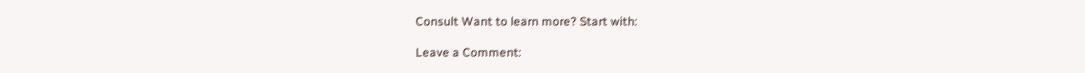Consult Want to learn more? Start with:

Leave a Comment: